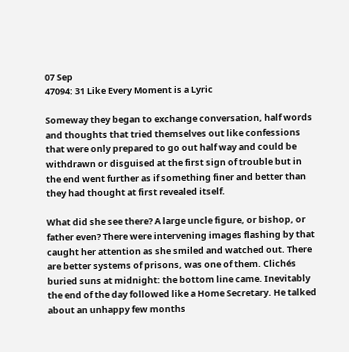07 Sep
47094: 31 Like Every Moment is a Lyric

Someway they began to exchange conversation, half words and thoughts that tried themselves out like confessions that were only prepared to go out half way and could be withdrawn or disguised at the first sign of trouble but in the end went further as if something finer and better than they had thought at first revealed itself.

What did she see there? A large uncle figure, or bishop, or father even? There were intervening images flashing by that caught her attention as she smiled and watched out. There are better systems of prisons, was one of them. Clichés buried suns at midnight: the bottom line came. Inevitably the end of the day followed like a Home Secretary. He talked about an unhappy few months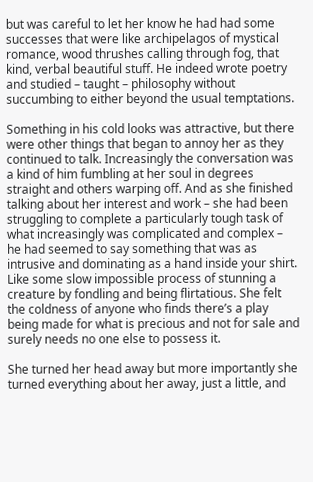but was careful to let her know he had had some successes that were like archipelagos of mystical romance, wood thrushes calling through fog, that kind, verbal beautiful stuff. He indeed wrote poetry and studied – taught – philosophy without succumbing to either beyond the usual temptations.

Something in his cold looks was attractive, but there were other things that began to annoy her as they continued to talk. Increasingly the conversation was a kind of him fumbling at her soul in degrees straight and others warping off. And as she finished talking about her interest and work – she had been struggling to complete a particularly tough task of what increasingly was complicated and complex – he had seemed to say something that was as intrusive and dominating as a hand inside your shirt. Like some slow impossible process of stunning a creature by fondling and being flirtatious. She felt the coldness of anyone who finds there’s a play being made for what is precious and not for sale and surely needs no one else to possess it.

She turned her head away but more importantly she turned everything about her away, just a little, and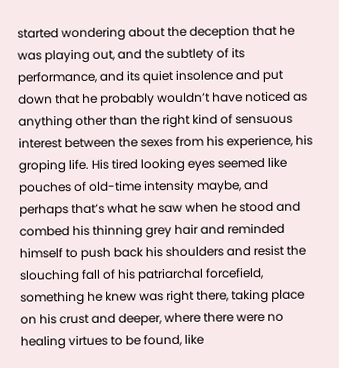started wondering about the deception that he was playing out, and the subtlety of its performance, and its quiet insolence and put down that he probably wouldn’t have noticed as anything other than the right kind of sensuous interest between the sexes from his experience, his groping life. His tired looking eyes seemed like pouches of old-time intensity maybe, and perhaps that’s what he saw when he stood and combed his thinning grey hair and reminded himself to push back his shoulders and resist the slouching fall of his patriarchal forcefield, something he knew was right there, taking place on his crust and deeper, where there were no healing virtues to be found, like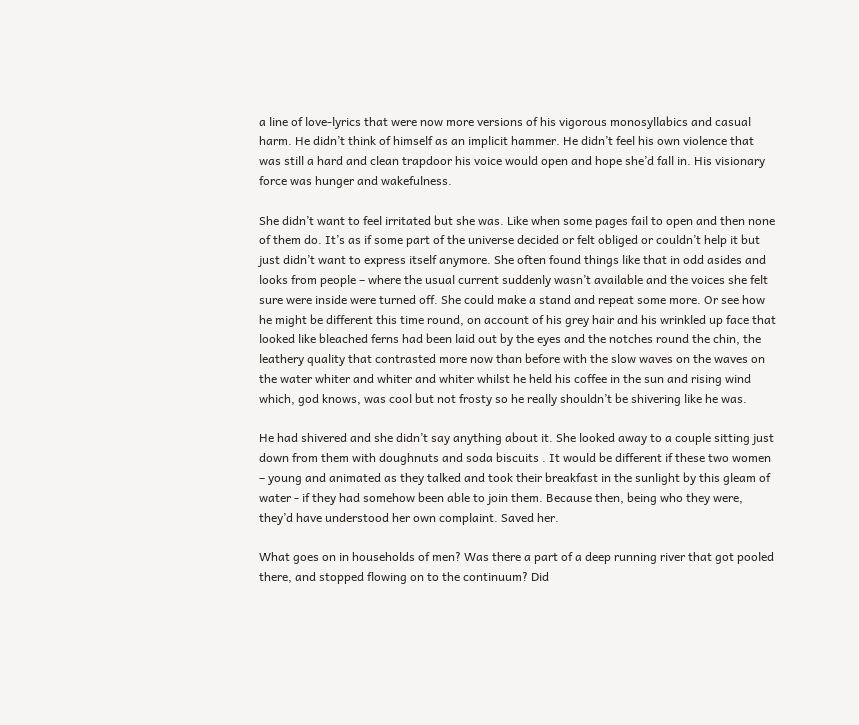a line of love-lyrics that were now more versions of his vigorous monosyllabics and casual harm. He didn’t think of himself as an implicit hammer. He didn’t feel his own violence that was still a hard and clean trapdoor his voice would open and hope she’d fall in. His visionary force was hunger and wakefulness.

She didn’t want to feel irritated but she was. Like when some pages fail to open and then none of them do. It’s as if some part of the universe decided or felt obliged or couldn’t help it but just didn’t want to express itself anymore. She often found things like that in odd asides and looks from people – where the usual current suddenly wasn’t available and the voices she felt sure were inside were turned off. She could make a stand and repeat some more. Or see how he might be different this time round, on account of his grey hair and his wrinkled up face that looked like bleached ferns had been laid out by the eyes and the notches round the chin, the leathery quality that contrasted more now than before with the slow waves on the waves on the water whiter and whiter and whiter whilst he held his coffee in the sun and rising wind which, god knows, was cool but not frosty so he really shouldn’t be shivering like he was.

He had shivered and she didn’t say anything about it. She looked away to a couple sitting just down from them with doughnuts and soda biscuits . It would be different if these two women – young and animated as they talked and took their breakfast in the sunlight by this gleam of water - if they had somehow been able to join them. Because then, being who they were, they’d have understood her own complaint. Saved her.

What goes on in households of men? Was there a part of a deep running river that got pooled there, and stopped flowing on to the continuum? Did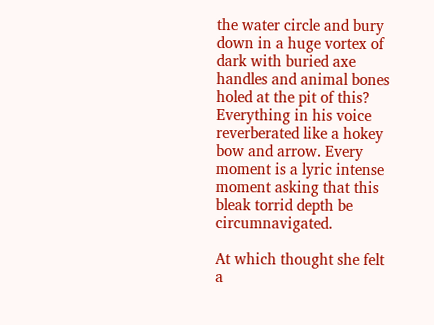the water circle and bury down in a huge vortex of dark with buried axe handles and animal bones holed at the pit of this? Everything in his voice reverberated like a hokey bow and arrow. Every moment is a lyric intense moment asking that this bleak torrid depth be circumnavigated.

At which thought she felt a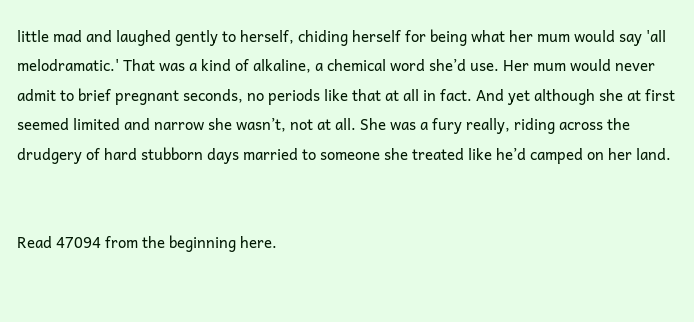little mad and laughed gently to herself, chiding herself for being what her mum would say 'all melodramatic.' That was a kind of alkaline, a chemical word she’d use. Her mum would never admit to brief pregnant seconds, no periods like that at all in fact. And yet although she at first seemed limited and narrow she wasn’t, not at all. She was a fury really, riding across the drudgery of hard stubborn days married to someone she treated like he’d camped on her land.


Read 47094 from the beginning here.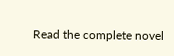Read the complete novel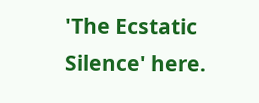'The Ecstatic Silence' here.